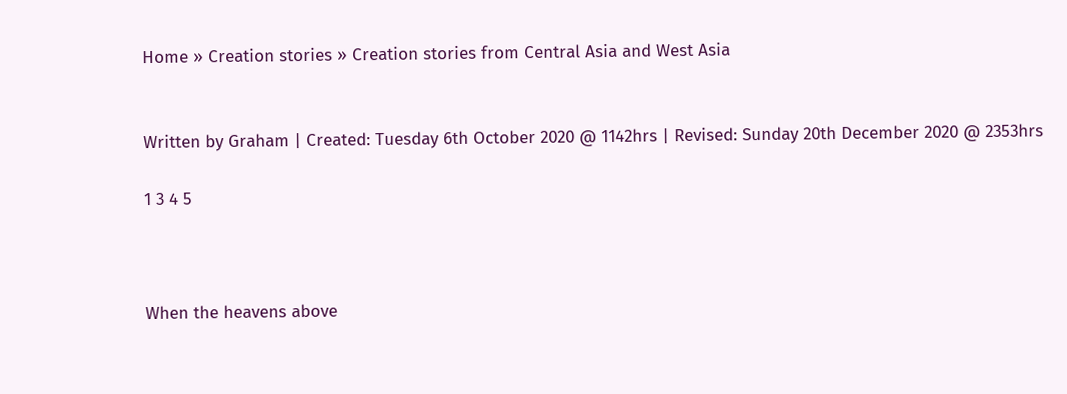Home » Creation stories » Creation stories from Central Asia and West Asia


Written by Graham | Created: Tuesday 6th October 2020 @ 1142hrs | Revised: Sunday 20th December 2020 @ 2353hrs

1 3 4 5



When the heavens above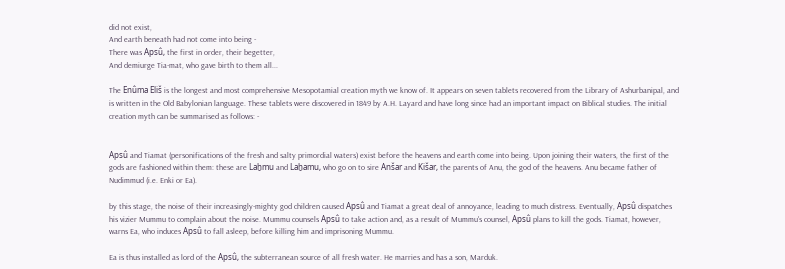did not exist,
And earth beneath had not come into being -
There was Apsû, the first in order, their begetter,
And demiurge Tia-mat, who gave birth to them all...

The Enûma Eliš is the longest and most comprehensive Mesopotamial creation myth we know of. It appears on seven tablets recovered from the Library of Ashurbanipal, and is written in the Old Babylonian language. These tablets were discovered in 1849 by A.H. Layard and have long since had an important impact on Biblical studies. The initial creation myth can be summarised as follows: -


Apsû and Tiamat (personifications of the fresh and salty primordial waters) exist before the heavens and earth come into being. Upon joining their waters, the first of the gods are fashioned within them: these are Laḫmu and Laḫamu, who go on to sire Anšar and Kišar, the parents of Anu, the god of the heavens. Anu became father of Nudimmud (i.e. Enki or Ea).

by this stage, the noise of their increasingly-mighty god children caused Apsû and Tiamat a great deal of annoyance, leading to much distress. Eventually, Apsû dispatches his vizier Mummu to complain about the noise. Mummu counsels Apsû to take action and, as a result of Mummu's counsel, Apsû plans to kill the gods. Tiamat, however, warns Ea, who induces Apsû to fall asleep, before killing him and imprisoning Mummu.

Ea is thus installed as lord of the Apsû, the subterranean source of all fresh water. He marries and has a son, Marduk.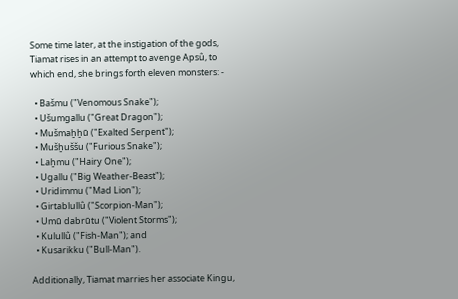Some time later, at the instigation of the gods, Tiamat rises in an attempt to avenge Apsû, to which end, she brings forth eleven monsters: -

  • Bašmu ("Venomous Snake");
  • Ušumgallu ("Great Dragon");
  • Mušmaḫḫū ("Exalted Serpent");
  • Mušḫuššu ("Furious Snake");
  • Laḫmu ("Hairy One");
  • Ugallu ("Big Weather-Beast");
  • Uridimmu ("Mad Lion");
  • Girtablullû ("Scorpion-Man");
  • Umū dabrūtu ("Violent Storms");
  • Kulullû ("Fish-Man"); and
  • Kusarikku ("Bull-Man").

Additionally, Tiamat marries her associate Kingu,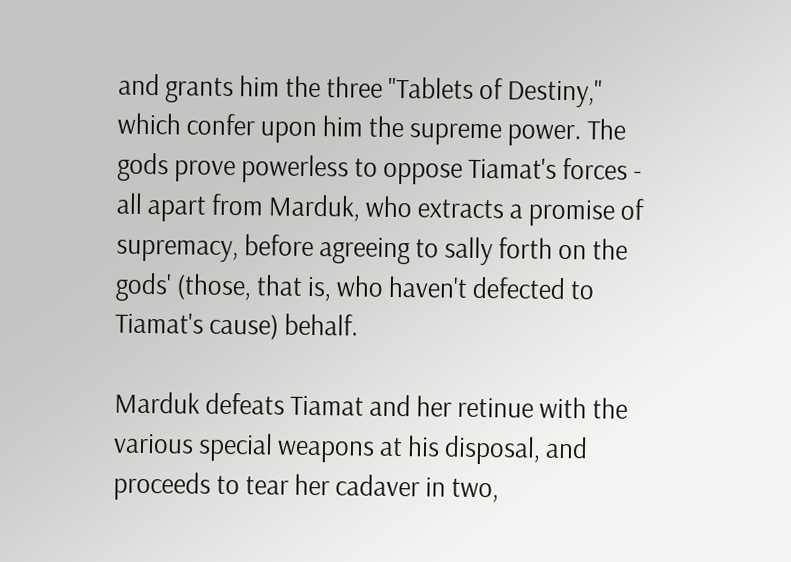and grants him the three "Tablets of Destiny," which confer upon him the supreme power. The gods prove powerless to oppose Tiamat's forces - all apart from Marduk, who extracts a promise of supremacy, before agreeing to sally forth on the gods' (those, that is, who haven't defected to Tiamat's cause) behalf.

Marduk defeats Tiamat and her retinue with the various special weapons at his disposal, and proceeds to tear her cadaver in two,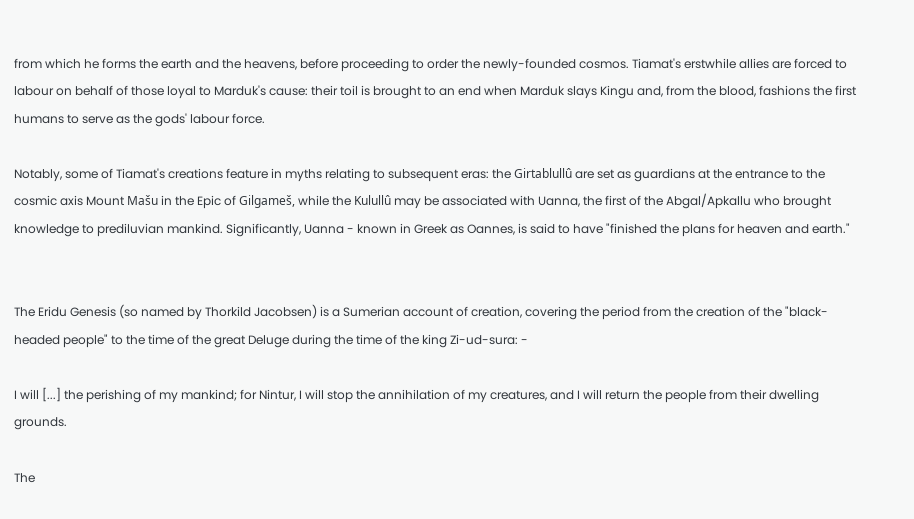from which he forms the earth and the heavens, before proceeding to order the newly-founded cosmos. Tiamat's erstwhile allies are forced to labour on behalf of those loyal to Marduk's cause: their toil is brought to an end when Marduk slays Kingu and, from the blood, fashions the first humans to serve as the gods' labour force.

Notably, some of Tiamat's creations feature in myths relating to subsequent eras: the Girtablullû are set as guardians at the entrance to the cosmic axis Mount Mašu in the Epic of Gilgameš, while the Kulullû may be associated with Uanna, the first of the Abgal/Apkallu who brought knowledge to prediluvian mankind. Significantly, Uanna - known in Greek as Oannes, is said to have "finished the plans for heaven and earth."


The Eridu Genesis (so named by Thorkild Jacobsen) is a Sumerian account of creation, covering the period from the creation of the "black-headed people" to the time of the great Deluge during the time of the king Zi-ud-sura: -

I will [...] the perishing of my mankind; for Nintur, I will stop the annihilation of my creatures, and I will return the people from their dwelling grounds.

The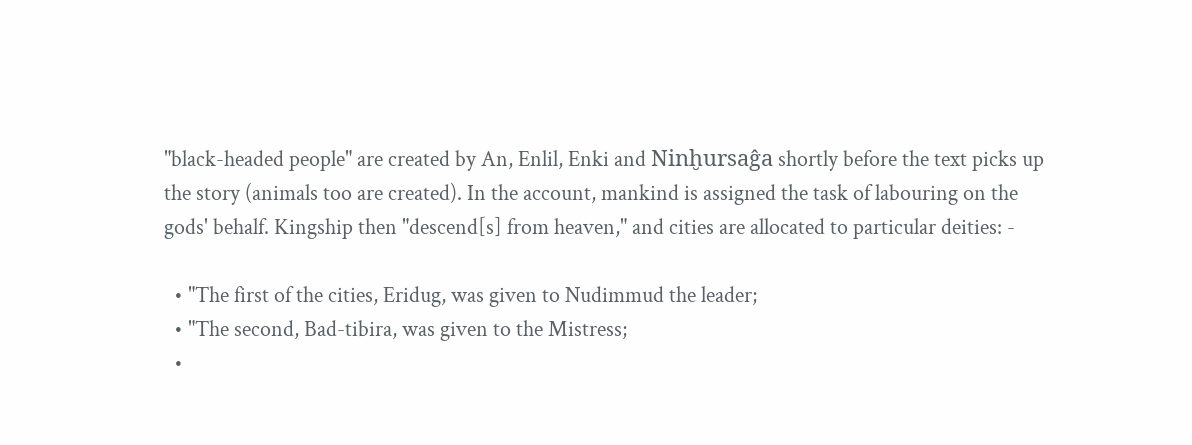"black-headed people" are created by An, Enlil, Enki and Ninḫursaĝa shortly before the text picks up the story (animals too are created). In the account, mankind is assigned the task of labouring on the gods' behalf. Kingship then "descend[s] from heaven," and cities are allocated to particular deities: -

  • "The first of the cities, Eridug, was given to Nudimmud the leader;
  • "The second, Bad-tibira, was given to the Mistress;
  •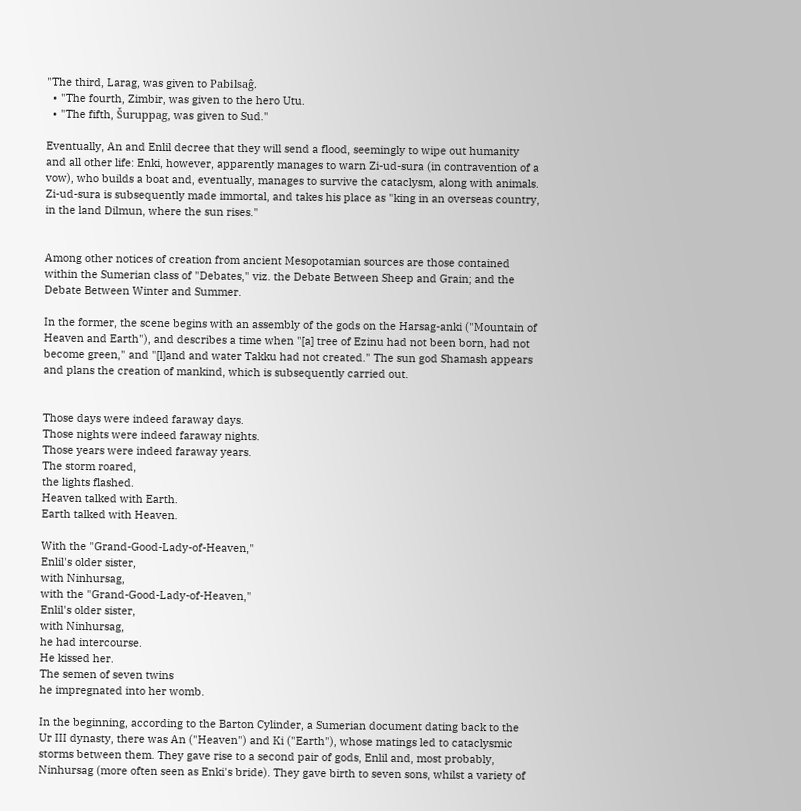"The third, Larag, was given to Pabilsaĝ.
  • "The fourth, Zimbir, was given to the hero Utu.
  • "The fifth, Šuruppag, was given to Sud."

Eventually, An and Enlil decree that they will send a flood, seemingly to wipe out humanity and all other life: Enki, however, apparently manages to warn Zi-ud-sura (in contravention of a vow), who builds a boat and, eventually, manages to survive the cataclysm, along with animals. Zi-ud-sura is subsequently made immortal, and takes his place as "king in an overseas country, in the land Dilmun, where the sun rises."


Among other notices of creation from ancient Mesopotamian sources are those contained within the Sumerian class of "Debates," viz. the Debate Between Sheep and Grain; and the Debate Between Winter and Summer.

In the former, the scene begins with an assembly of the gods on the Harsag-anki ("Mountain of Heaven and Earth"), and describes a time when "[a] tree of Ezinu had not been born, had not become green," and "[l]and and water Takku had not created." The sun god Shamash appears and plans the creation of mankind, which is subsequently carried out.


Those days were indeed faraway days.
Those nights were indeed faraway nights.
Those years were indeed faraway years.
The storm roared,
the lights flashed.
Heaven talked with Earth.
Earth talked with Heaven.

With the "Grand-Good-Lady-of-Heaven,"
Enlil's older sister,
with Ninhursag,
with the "Grand-Good-Lady-of-Heaven,"
Enlil's older sister,
with Ninhursag,
he had intercourse.
He kissed her.
The semen of seven twins
he impregnated into her womb.

In the beginning, according to the Barton Cylinder, a Sumerian document dating back to the Ur III dynasty, there was An ("Heaven") and Ki ("Earth"), whose matings led to cataclysmic storms between them. They gave rise to a second pair of gods, Enlil and, most probably, Ninhursag (more often seen as Enki's bride). They gave birth to seven sons, whilst a variety of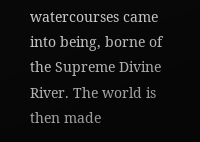watercourses came into being, borne of the Supreme Divine River. The world is then made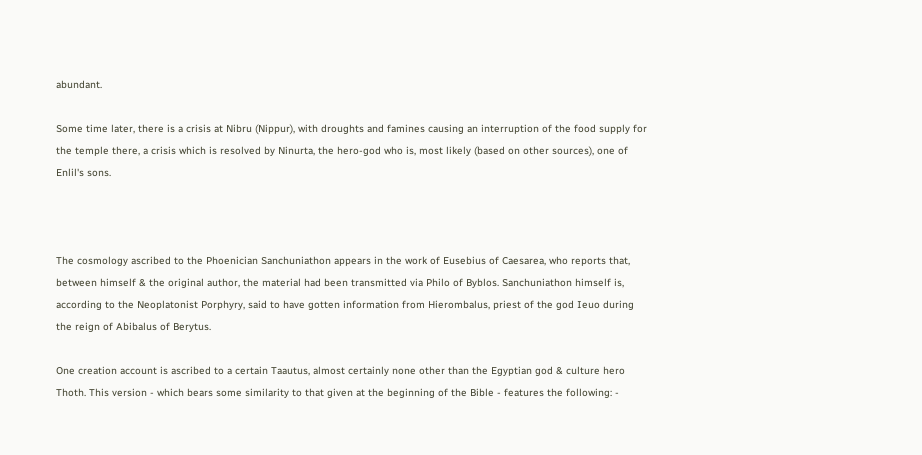abundant.

Some time later, there is a crisis at Nibru (Nippur), with droughts and famines causing an interruption of the food supply for the temple there, a crisis which is resolved by Ninurta, the hero-god who is, most likely (based on other sources), one of Enlil's sons.



The cosmology ascribed to the Phoenician Sanchuniathon appears in the work of Eusebius of Caesarea, who reports that, between himself & the original author, the material had been transmitted via Philo of Byblos. Sanchuniathon himself is, according to the Neoplatonist Porphyry, said to have gotten information from Hierombalus, priest of the god Ieuo during the reign of Abibalus of Berytus.

One creation account is ascribed to a certain Taautus, almost certainly none other than the Egyptian god & culture hero Thoth. This version - which bears some similarity to that given at the beginning of the Bible - features the following: -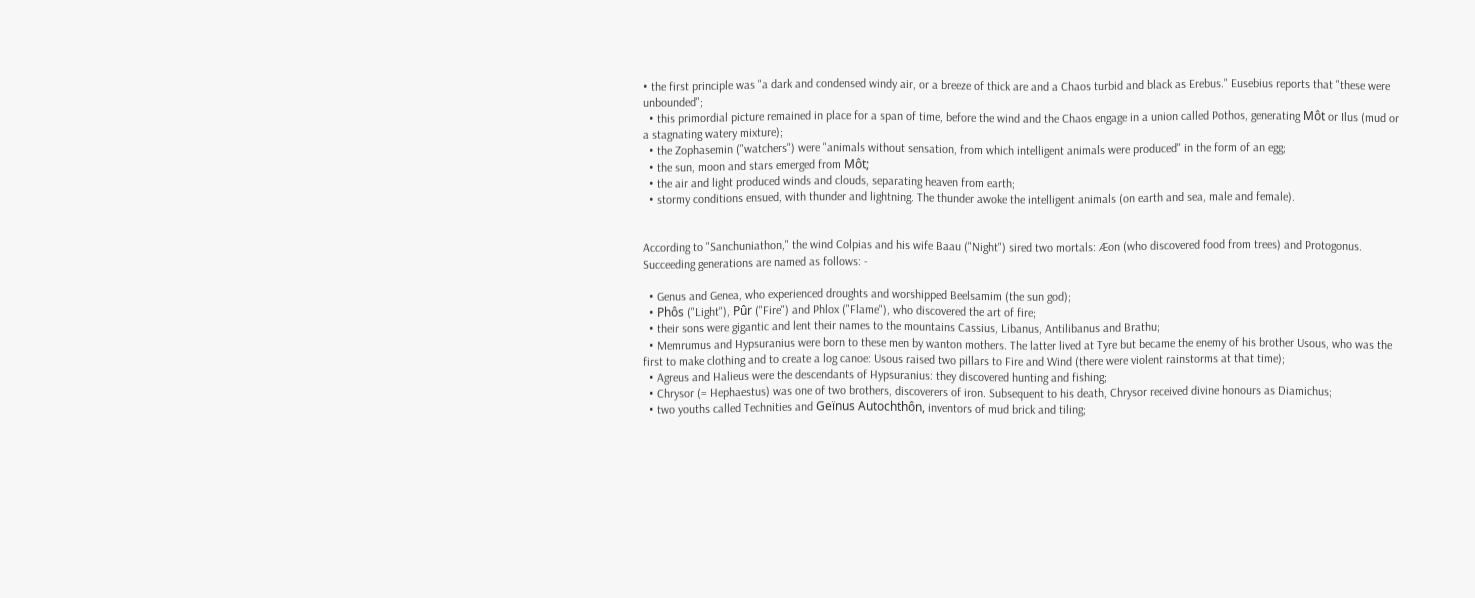• the first principle was "a dark and condensed windy air, or a breeze of thick are and a Chaos turbid and black as Erebus." Eusebius reports that "these were unbounded";
  • this primordial picture remained in place for a span of time, before the wind and the Chaos engage in a union called Pothos, generating Môt or Ilus (mud or a stagnating watery mixture);
  • the Zophasemin ("watchers") were "animals without sensation, from which intelligent animals were produced" in the form of an egg;
  • the sun, moon and stars emerged from Môt;
  • the air and light produced winds and clouds, separating heaven from earth;
  • stormy conditions ensued, with thunder and lightning. The thunder awoke the intelligent animals (on earth and sea, male and female).


According to "Sanchuniathon," the wind Colpias and his wife Baau ("Night") sired two mortals: Æon (who discovered food from trees) and Protogonus. Succeeding generations are named as follows: -

  • Genus and Genea, who experienced droughts and worshipped Beelsamim (the sun god);
  • Phôs ("Light"), Pûr ("Fire") and Phlox ("Flame"), who discovered the art of fire;
  • their sons were gigantic and lent their names to the mountains Cassius, Libanus, Antilibanus and Brathu;
  • Memrumus and Hypsuranius were born to these men by wanton mothers. The latter lived at Tyre but became the enemy of his brother Usous, who was the first to make clothing and to create a log canoe: Usous raised two pillars to Fire and Wind (there were violent rainstorms at that time);
  • Agreus and Halieus were the descendants of Hypsuranius: they discovered hunting and fishing;
  • Chrysor (= Hephaestus) was one of two brothers, discoverers of iron. Subsequent to his death, Chrysor received divine honours as Diamichus;
  • two youths called Technities and Geïnus Autochthôn, inventors of mud brick and tiling;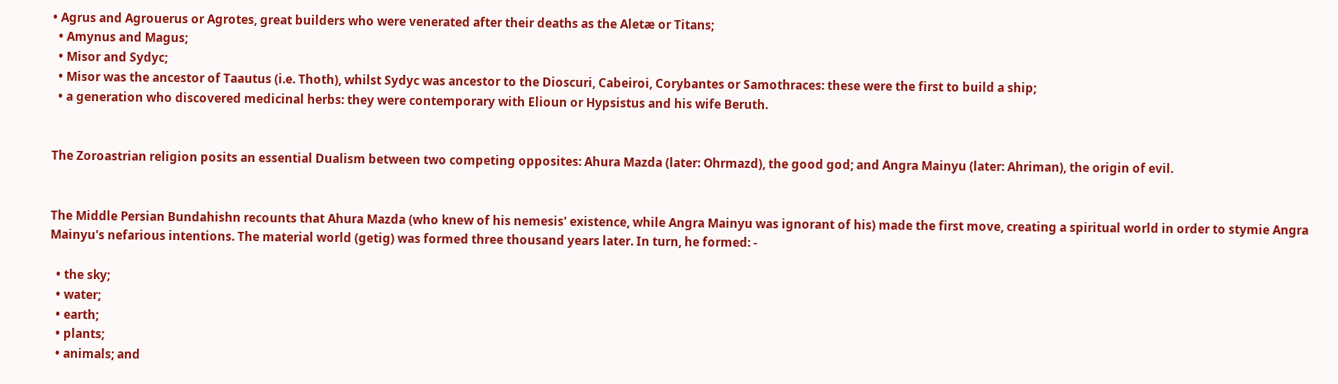• Agrus and Agrouerus or Agrotes, great builders who were venerated after their deaths as the Aletæ or Titans;
  • Amynus and Magus;
  • Misor and Sydyc;
  • Misor was the ancestor of Taautus (i.e. Thoth), whilst Sydyc was ancestor to the Dioscuri, Cabeiroi, Corybantes or Samothraces: these were the first to build a ship;
  • a generation who discovered medicinal herbs: they were contemporary with Elioun or Hypsistus and his wife Beruth.


The Zoroastrian religion posits an essential Dualism between two competing opposites: Ahura Mazda (later: Ohrmazd), the good god; and Angra Mainyu (later: Ahriman), the origin of evil.


The Middle Persian Bundahishn recounts that Ahura Mazda (who knew of his nemesis' existence, while Angra Mainyu was ignorant of his) made the first move, creating a spiritual world in order to stymie Angra Mainyu's nefarious intentions. The material world (getig) was formed three thousand years later. In turn, he formed: -

  • the sky;
  • water;
  • earth;
  • plants;
  • animals; and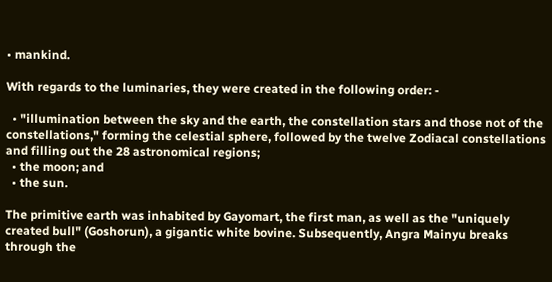• mankind.

With regards to the luminaries, they were created in the following order: -

  • "illumination between the sky and the earth, the constellation stars and those not of the constellations," forming the celestial sphere, followed by the twelve Zodiacal constellations and filling out the 28 astronomical regions;
  • the moon; and
  • the sun.

The primitive earth was inhabited by Gayomart, the first man, as well as the "uniquely created bull" (Goshorun), a gigantic white bovine. Subsequently, Angra Mainyu breaks through the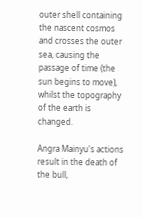outer shell containing the nascent cosmos and crosses the outer sea, causing the passage of time (the sun begins to move), whilst the topography of the earth is changed.

Angra Mainyu's actions result in the death of the bull,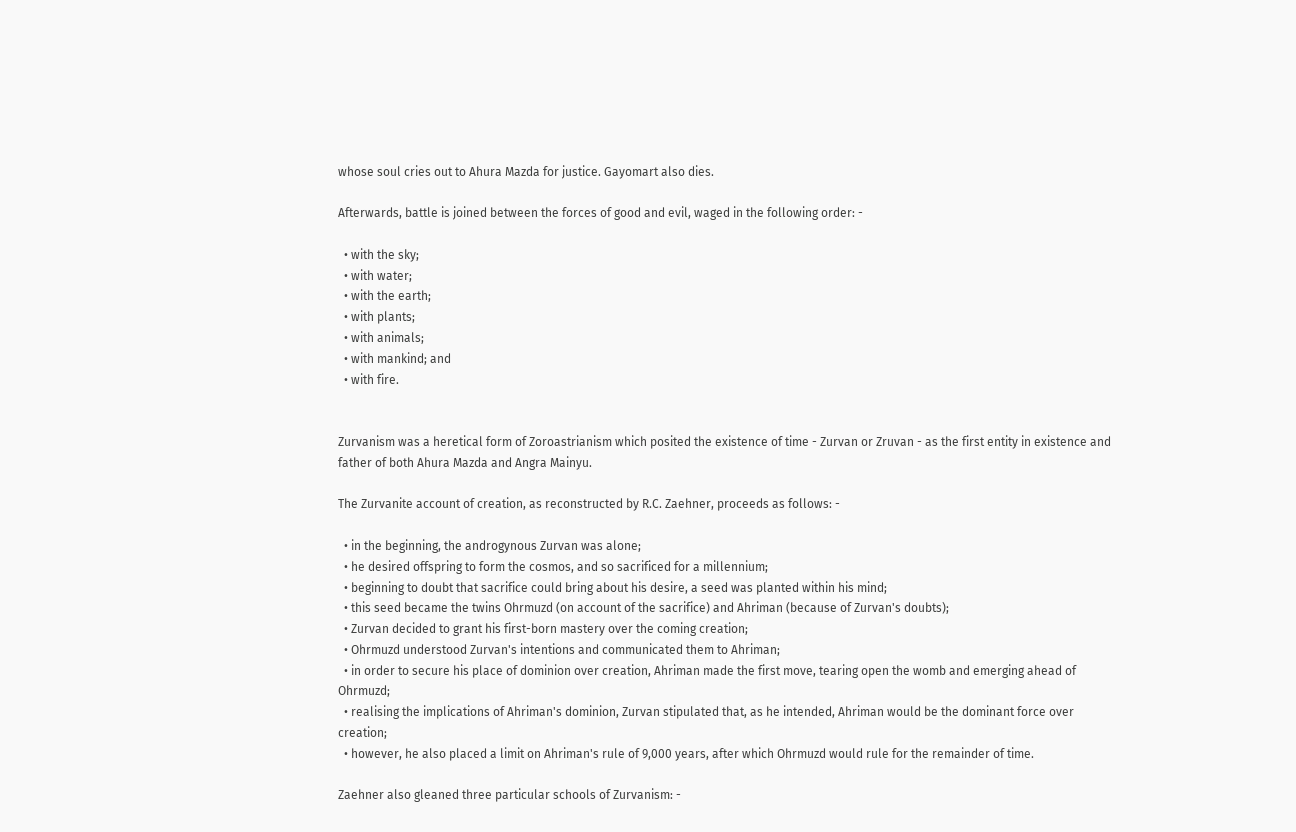whose soul cries out to Ahura Mazda for justice. Gayomart also dies.

Afterwards, battle is joined between the forces of good and evil, waged in the following order: -

  • with the sky;
  • with water;
  • with the earth;
  • with plants;
  • with animals;
  • with mankind; and
  • with fire.


Zurvanism was a heretical form of Zoroastrianism which posited the existence of time - Zurvan or Zruvan - as the first entity in existence and father of both Ahura Mazda and Angra Mainyu.

The Zurvanite account of creation, as reconstructed by R.C. Zaehner, proceeds as follows: -

  • in the beginning, the androgynous Zurvan was alone;
  • he desired offspring to form the cosmos, and so sacrificed for a millennium;
  • beginning to doubt that sacrifice could bring about his desire, a seed was planted within his mind;
  • this seed became the twins Ohrmuzd (on account of the sacrifice) and Ahriman (because of Zurvan's doubts);
  • Zurvan decided to grant his first-born mastery over the coming creation;
  • Ohrmuzd understood Zurvan's intentions and communicated them to Ahriman;
  • in order to secure his place of dominion over creation, Ahriman made the first move, tearing open the womb and emerging ahead of Ohrmuzd;
  • realising the implications of Ahriman's dominion, Zurvan stipulated that, as he intended, Ahriman would be the dominant force over creation;
  • however, he also placed a limit on Ahriman's rule of 9,000 years, after which Ohrmuzd would rule for the remainder of time.

Zaehner also gleaned three particular schools of Zurvanism: -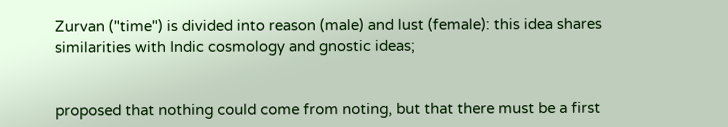Zurvan ("time") is divided into reason (male) and lust (female): this idea shares similarities with Indic cosmology and gnostic ideas;


proposed that nothing could come from noting, but that there must be a first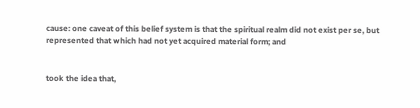cause: one caveat of this belief system is that the spiritual realm did not exist per se, but represented that which had not yet acquired material form; and


took the idea that,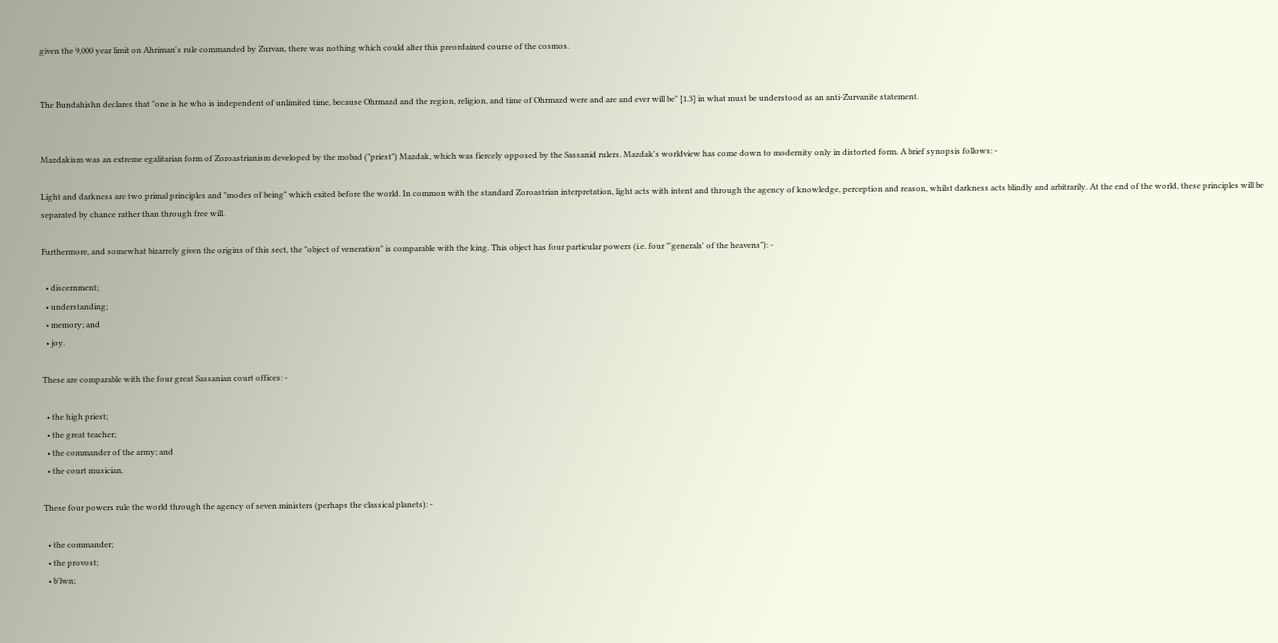given the 9,000 year limit on Ahriman's rule commanded by Zurvan, there was nothing which could alter this preordained course of the cosmos.


The Bundahishn declares that "one is he who is independent of unlimited time, because Ohrmazd and the region, religion, and time of Ohrmazd were and are and ever will be" [1.3] in what must be understood as an anti-Zurvanite statement.


Mazdakism was an extreme egalitarian form of Zoroastrianism developed by the mobad ("priest") Mazdak, which was fiercely opposed by the Sassanid rulers. Mazdak's worldview has come down to modernity only in distorted form. A brief synopsis follows: -

Light and darkness are two primal principles and "modes of being" which exited before the world. In common with the standard Zoroastrian interpretation, light acts with intent and through the agency of knowledge, perception and reason, whilst darkness acts blindly and arbitrarily. At the end of the world, these principles will be separated by chance rather than through free will.

Furthermore, and somewhat bizarrely given the origins of this sect, the "object of veneration" is comparable with the king. This object has four particular powers (i.e. four "'generals' of the heavens"): -

  • discernment;
  • understanding;
  • memory; and
  • joy.

These are comparable with the four great Sassanian court offices: -

  • the high priest;
  • the great teacher;
  • the commander of the army; and
  • the court musician.

These four powers rule the world through the agency of seven ministers (perhaps the classical planets): -

  • the commander;
  • the provost;
  • b'lwn;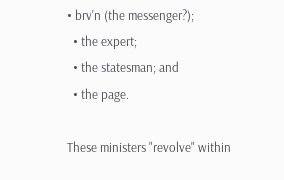• brv'n (the messenger?);
  • the expert;
  • the statesman; and
  • the page.

These ministers "revolve" within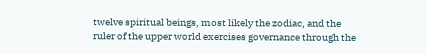twelve spiritual beings, most likely the zodiac, and the ruler of the upper world exercises governance through the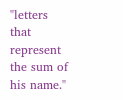"letters that represent the sum of his name."